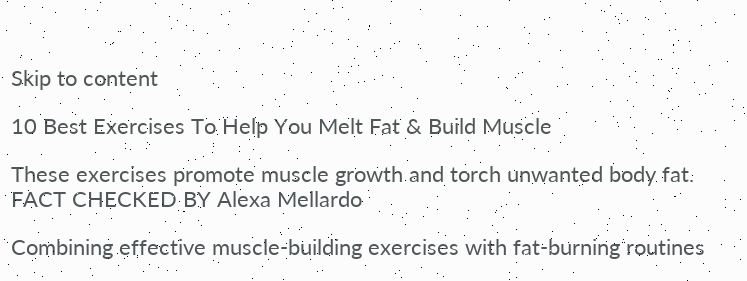Skip to content

10 Best Exercises To Help You Melt Fat & Build Muscle

These exercises promote muscle growth and torch unwanted body fat.
FACT CHECKED BY Alexa Mellardo

Combining effective muscle-building exercises with fat-burning routines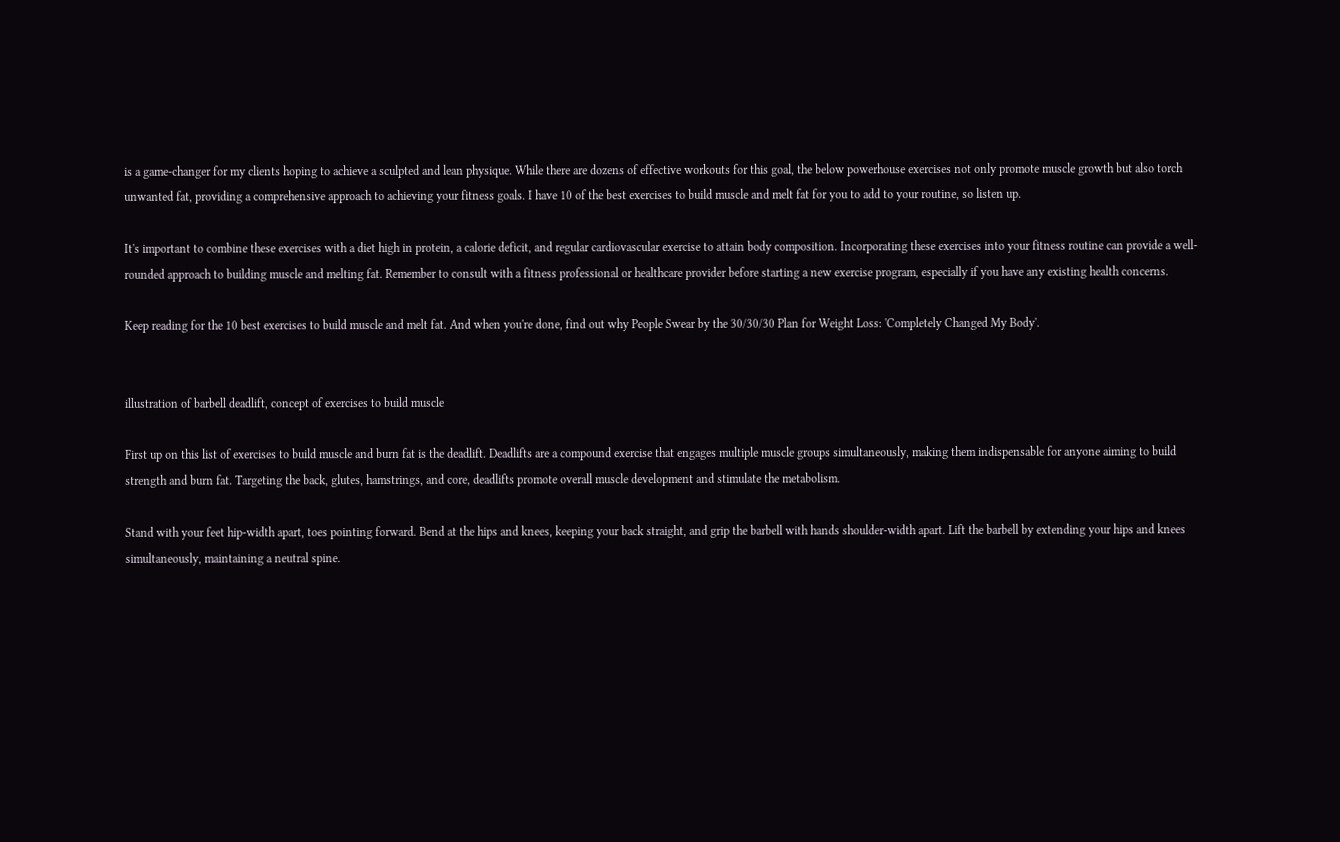is a game-changer for my clients hoping to achieve a sculpted and lean physique. While there are dozens of effective workouts for this goal, the below powerhouse exercises not only promote muscle growth but also torch unwanted fat, providing a comprehensive approach to achieving your fitness goals. I have 10 of the best exercises to build muscle and melt fat for you to add to your routine, so listen up.

It's important to combine these exercises with a diet high in protein, a calorie deficit, and regular cardiovascular exercise to attain body composition. Incorporating these exercises into your fitness routine can provide a well-rounded approach to building muscle and melting fat. Remember to consult with a fitness professional or healthcare provider before starting a new exercise program, especially if you have any existing health concerns.

Keep reading for the 10 best exercises to build muscle and melt fat. And when you're done, find out why People Swear by the 30/30/30 Plan for Weight Loss: 'Completely Changed My Body'.


illustration of barbell deadlift, concept of exercises to build muscle

First up on this list of exercises to build muscle and burn fat is the deadlift. Deadlifts are a compound exercise that engages multiple muscle groups simultaneously, making them indispensable for anyone aiming to build strength and burn fat. Targeting the back, glutes, hamstrings, and core, deadlifts promote overall muscle development and stimulate the metabolism.

Stand with your feet hip-width apart, toes pointing forward. Bend at the hips and knees, keeping your back straight, and grip the barbell with hands shoulder-width apart. Lift the barbell by extending your hips and knees simultaneously, maintaining a neutral spine.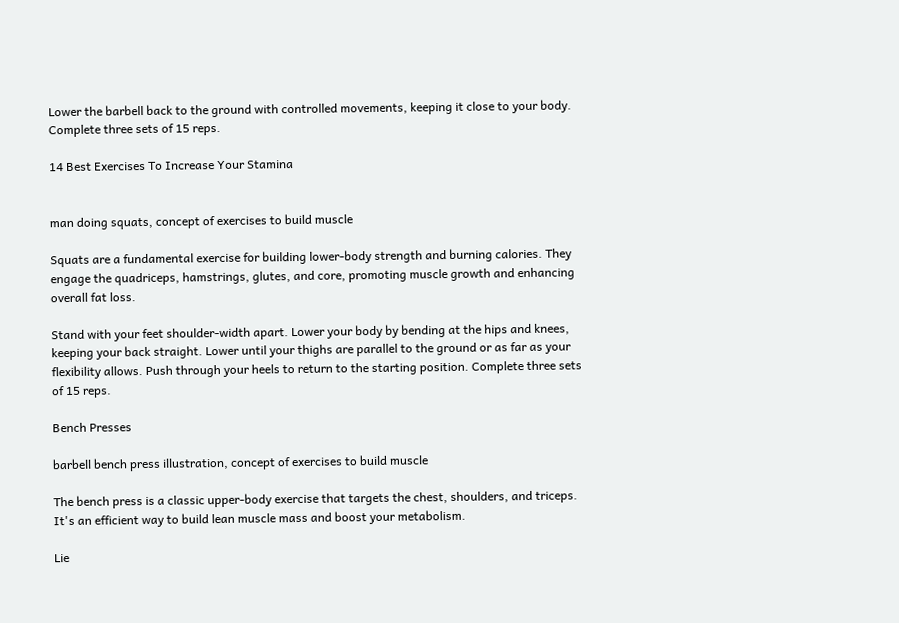Lower the barbell back to the ground with controlled movements, keeping it close to your body. Complete three sets of 15 reps.

14 Best Exercises To Increase Your Stamina


man doing squats, concept of exercises to build muscle

Squats are a fundamental exercise for building lower-body strength and burning calories. They engage the quadriceps, hamstrings, glutes, and core, promoting muscle growth and enhancing overall fat loss.

Stand with your feet shoulder-width apart. Lower your body by bending at the hips and knees, keeping your back straight. Lower until your thighs are parallel to the ground or as far as your flexibility allows. Push through your heels to return to the starting position. Complete three sets of 15 reps.

Bench Presses

barbell bench press illustration, concept of exercises to build muscle

The bench press is a classic upper-body exercise that targets the chest, shoulders, and triceps. It's an efficient way to build lean muscle mass and boost your metabolism.

Lie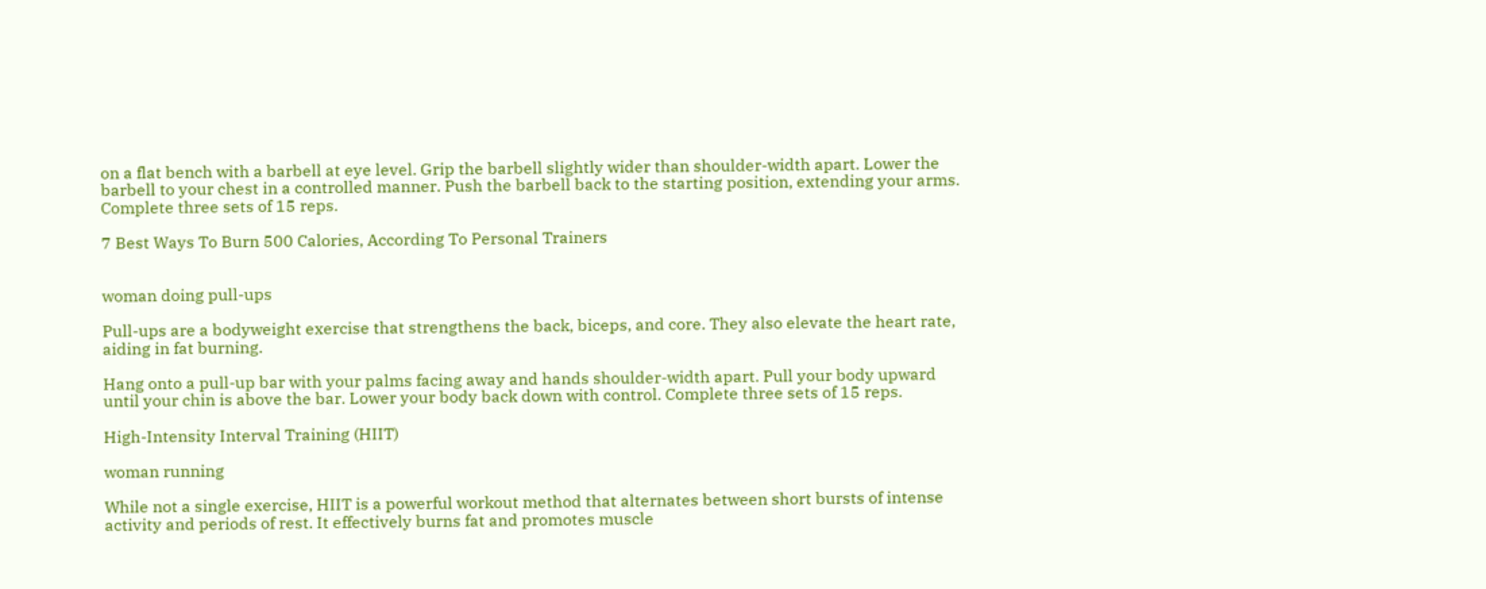on a flat bench with a barbell at eye level. Grip the barbell slightly wider than shoulder-width apart. Lower the barbell to your chest in a controlled manner. Push the barbell back to the starting position, extending your arms. Complete three sets of 15 reps.

7 Best Ways To Burn 500 Calories, According To Personal Trainers


woman doing pull-ups

Pull-ups are a bodyweight exercise that strengthens the back, biceps, and core. They also elevate the heart rate, aiding in fat burning.

Hang onto a pull-up bar with your palms facing away and hands shoulder-width apart. Pull your body upward until your chin is above the bar. Lower your body back down with control. Complete three sets of 15 reps.

High-Intensity Interval Training (HIIT)

woman running

While not a single exercise, HIIT is a powerful workout method that alternates between short bursts of intense activity and periods of rest. It effectively burns fat and promotes muscle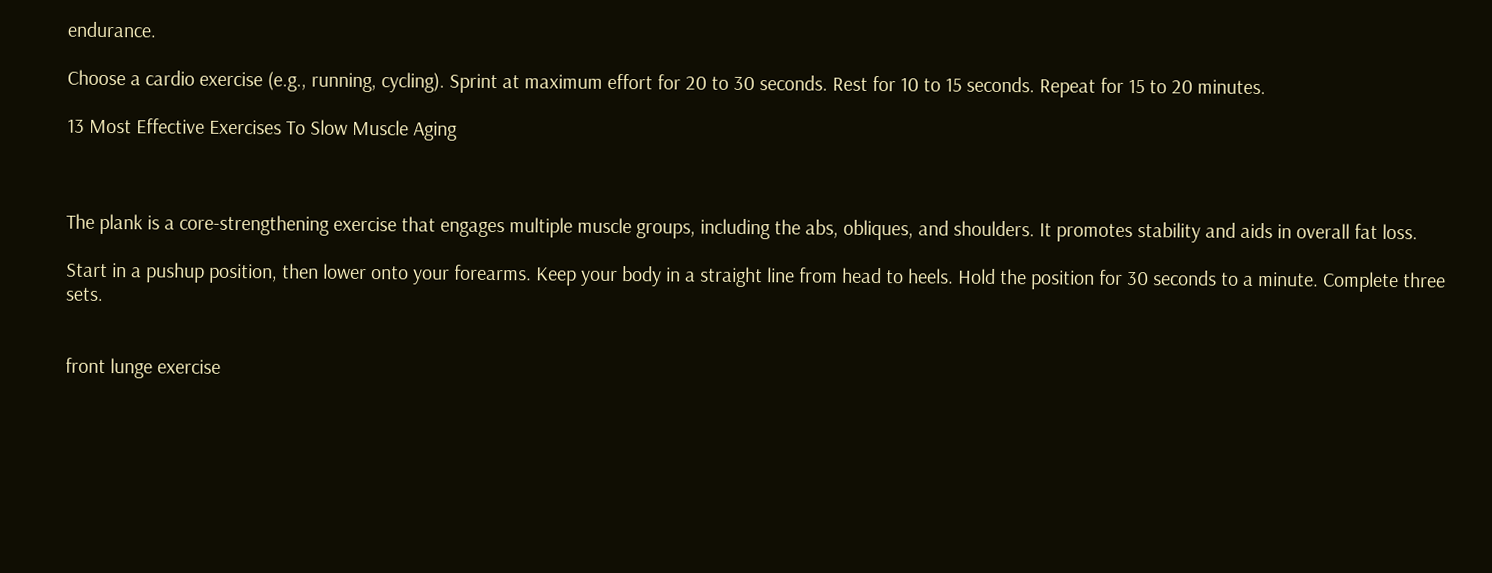endurance.

Choose a cardio exercise (e.g., running, cycling). Sprint at maximum effort for 20 to 30 seconds. Rest for 10 to 15 seconds. Repeat for 15 to 20 minutes.

13 Most Effective Exercises To Slow Muscle Aging



The plank is a core-strengthening exercise that engages multiple muscle groups, including the abs, obliques, and shoulders. It promotes stability and aids in overall fat loss.

Start in a pushup position, then lower onto your forearms. Keep your body in a straight line from head to heels. Hold the position for 30 seconds to a minute. Complete three sets.


front lunge exercise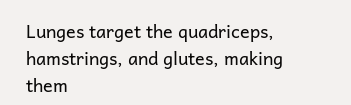Lunges target the quadriceps, hamstrings, and glutes, making them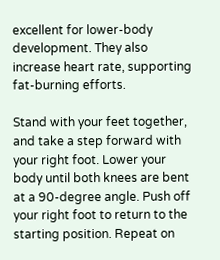excellent for lower-body development. They also increase heart rate, supporting fat-burning efforts.

Stand with your feet together, and take a step forward with your right foot. Lower your body until both knees are bent at a 90-degree angle. Push off your right foot to return to the starting position. Repeat on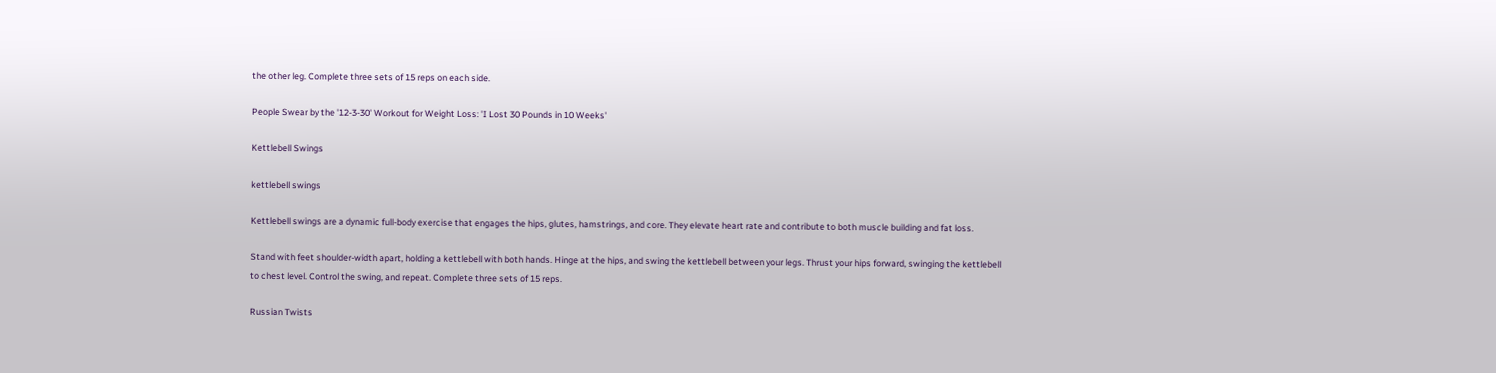the other leg. Complete three sets of 15 reps on each side.

People Swear by the '12-3-30' Workout for Weight Loss: 'I Lost 30 Pounds in 10 Weeks'

Kettlebell Swings

kettlebell swings

Kettlebell swings are a dynamic full-body exercise that engages the hips, glutes, hamstrings, and core. They elevate heart rate and contribute to both muscle building and fat loss.

Stand with feet shoulder-width apart, holding a kettlebell with both hands. Hinge at the hips, and swing the kettlebell between your legs. Thrust your hips forward, swinging the kettlebell to chest level. Control the swing, and repeat. Complete three sets of 15 reps.

Russian Twists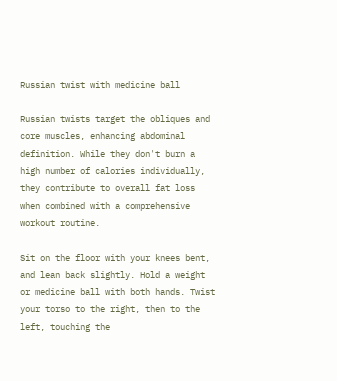Russian twist with medicine ball

Russian twists target the obliques and core muscles, enhancing abdominal definition. While they don't burn a high number of calories individually, they contribute to overall fat loss when combined with a comprehensive workout routine.

Sit on the floor with your knees bent, and lean back slightly. Hold a weight or medicine ball with both hands. Twist your torso to the right, then to the left, touching the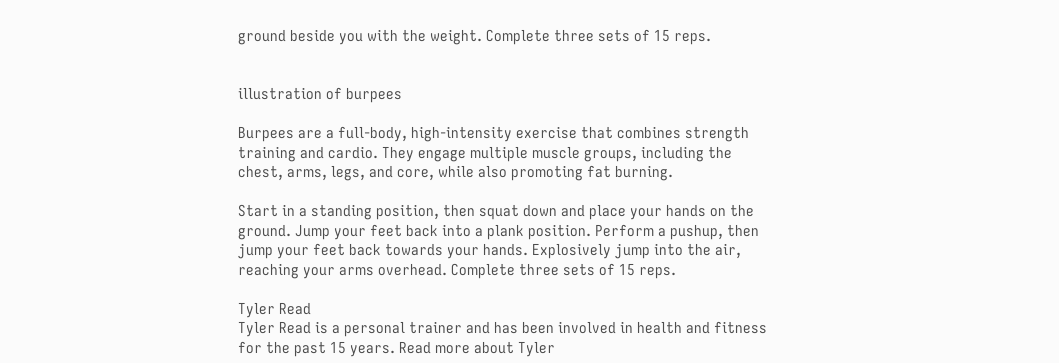ground beside you with the weight. Complete three sets of 15 reps.


illustration of burpees

Burpees are a full-body, high-intensity exercise that combines strength training and cardio. They engage multiple muscle groups, including the chest, arms, legs, and core, while also promoting fat burning.

Start in a standing position, then squat down and place your hands on the ground. Jump your feet back into a plank position. Perform a pushup, then jump your feet back towards your hands. Explosively jump into the air, reaching your arms overhead. Complete three sets of 15 reps.

Tyler Read
Tyler Read is a personal trainer and has been involved in health and fitness for the past 15 years. Read more about Tyler